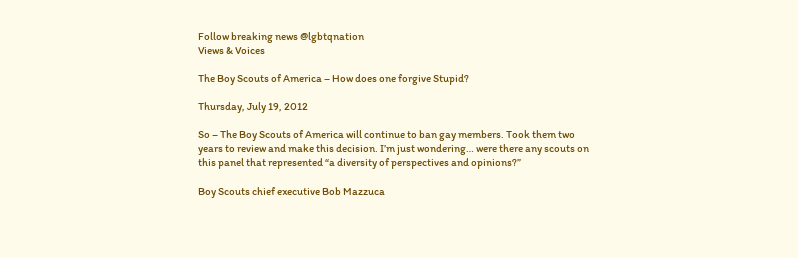Follow breaking news @lgbtqnation
Views & Voices

The Boy Scouts of America – How does one forgive Stupid?

Thursday, July 19, 2012

So – The Boy Scouts of America will continue to ban gay members. Took them two years to review and make this decision. I’m just wondering… were there any scouts on this panel that represented “a diversity of perspectives and opinions?”

Boy Scouts chief executive Bob Mazzuca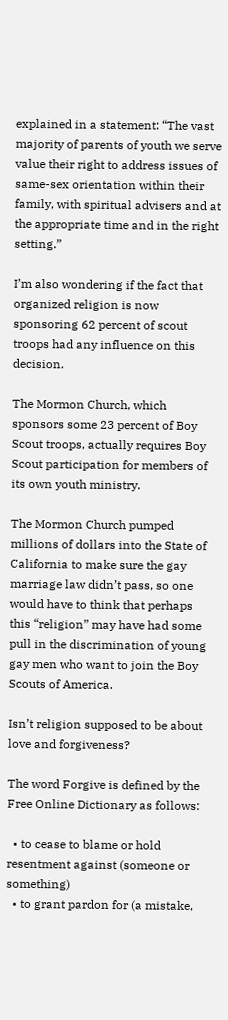explained in a statement: “The vast majority of parents of youth we serve value their right to address issues of same-sex orientation within their family, with spiritual advisers and at the appropriate time and in the right setting.”

I’m also wondering if the fact that organized religion is now sponsoring 62 percent of scout troops had any influence on this decision.

The Mormon Church, which sponsors some 23 percent of Boy Scout troops, actually requires Boy Scout participation for members of its own youth ministry.

The Mormon Church pumped millions of dollars into the State of California to make sure the gay marriage law didn’t pass, so one would have to think that perhaps this “religion” may have had some pull in the discrimination of young gay men who want to join the Boy Scouts of America.

Isn’t religion supposed to be about love and forgiveness?

The word Forgive is defined by the Free Online Dictionary as follows:

  • to cease to blame or hold resentment against (someone or something)
  • to grant pardon for (a mistake,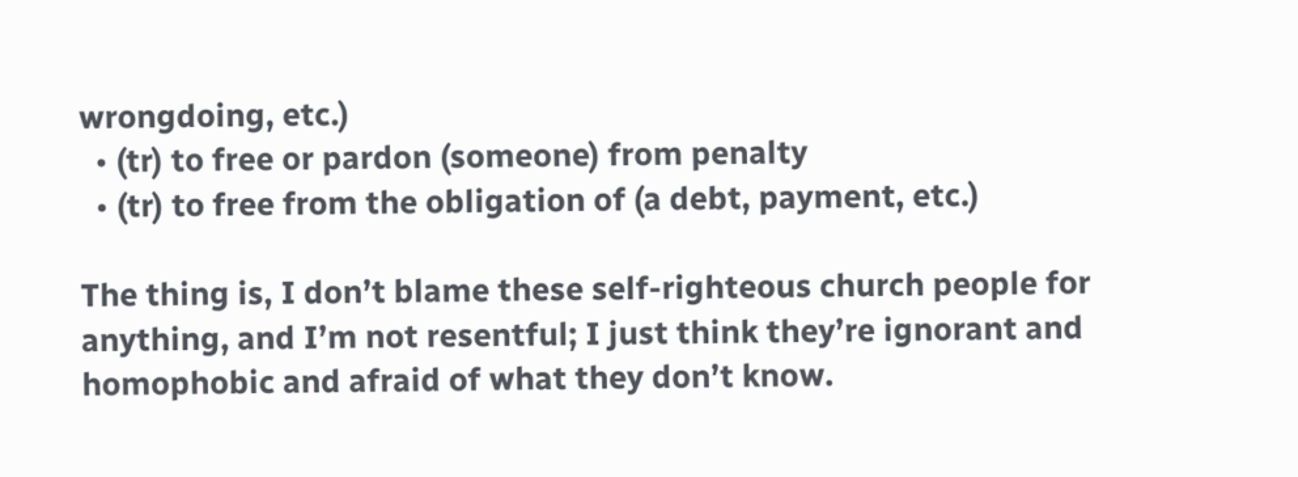wrongdoing, etc.)
  • (tr) to free or pardon (someone) from penalty
  • (tr) to free from the obligation of (a debt, payment, etc.)

The thing is, I don’t blame these self-righteous church people for anything, and I’m not resentful; I just think they’re ignorant and homophobic and afraid of what they don’t know.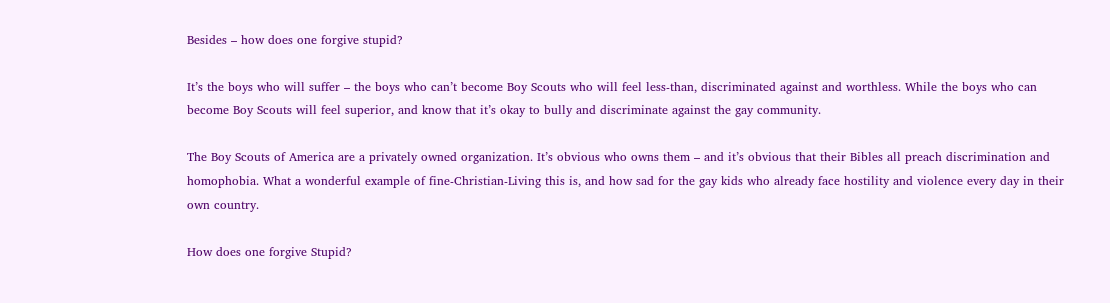Besides – how does one forgive stupid?

It’s the boys who will suffer – the boys who can’t become Boy Scouts who will feel less-than, discriminated against and worthless. While the boys who can become Boy Scouts will feel superior, and know that it’s okay to bully and discriminate against the gay community.

The Boy Scouts of America are a privately owned organization. It’s obvious who owns them – and it’s obvious that their Bibles all preach discrimination and homophobia. What a wonderful example of fine-Christian-Living this is, and how sad for the gay kids who already face hostility and violence every day in their own country.

How does one forgive Stupid?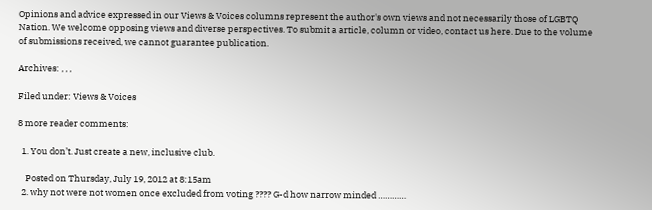Opinions and advice expressed in our Views & Voices columns represent the author's own views and not necessarily those of LGBTQ Nation. We welcome opposing views and diverse perspectives. To submit a article, column or video, contact us here. Due to the volume of submissions received, we cannot guarantee publication.

Archives: , , ,

Filed under: Views & Voices

8 more reader comments:

  1. You don’t. Just create a new, inclusive club.

    Posted on Thursday, July 19, 2012 at 8:15am
  2. why not were not women once excluded from voting ???? G-d how narrow minded …………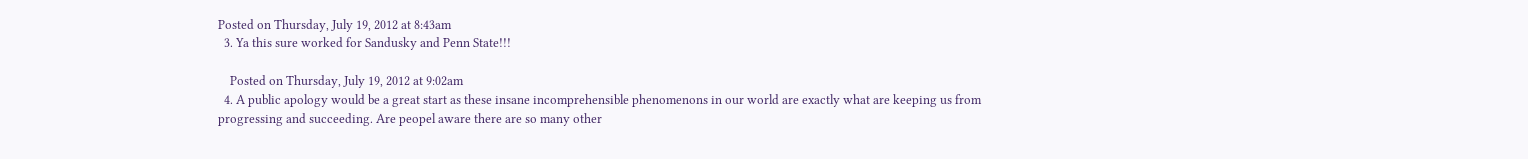Posted on Thursday, July 19, 2012 at 8:43am
  3. Ya this sure worked for Sandusky and Penn State!!!

    Posted on Thursday, July 19, 2012 at 9:02am
  4. A public apology would be a great start as these insane incomprehensible phenomenons in our world are exactly what are keeping us from progressing and succeeding. Are peopel aware there are so many other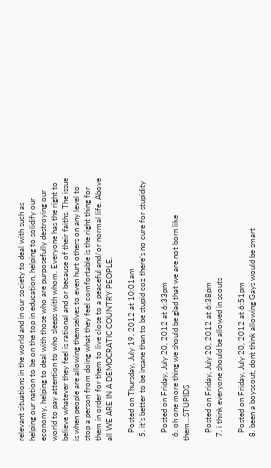relevant situations in the world and in our society to deal with such as helping our nation to be on the top in education, helping to solidify our economy, helping to deal with those who are purposefully destroying our world to pay attention to who sleeps with whom. Everyone has the right to believe whatever they feel is rational and or because of their faiths. The issue is when people are allowing themselves to even hurt others on any level to stop a person from doing what they feel comfortable is the right thing for them in order for them to live close to a peaceful and/or normal life. Above all WE ARE IN A DEMOCRATIC COUNTRY PEOPLE.

    Posted on Thursday, July 19, 2012 at 10:01am
  5. it’s better to be insane than to be stupid coz there’s no cure for stupidity

    Posted on Friday, July 20, 2012 at 6:33pm
  6. oh one more thing we should be glad that we are not born like them…STUPIDS

    Posted on Friday, July 20, 2012 at 6:38pm
  7. i think everyone should be allowed in scouts

    Posted on Friday, July 20, 2012 at 6:51pm
  8. been a boyscout, dont think allowing Gays would be smart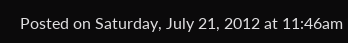Posted on Saturday, July 21, 2012 at 11:46am